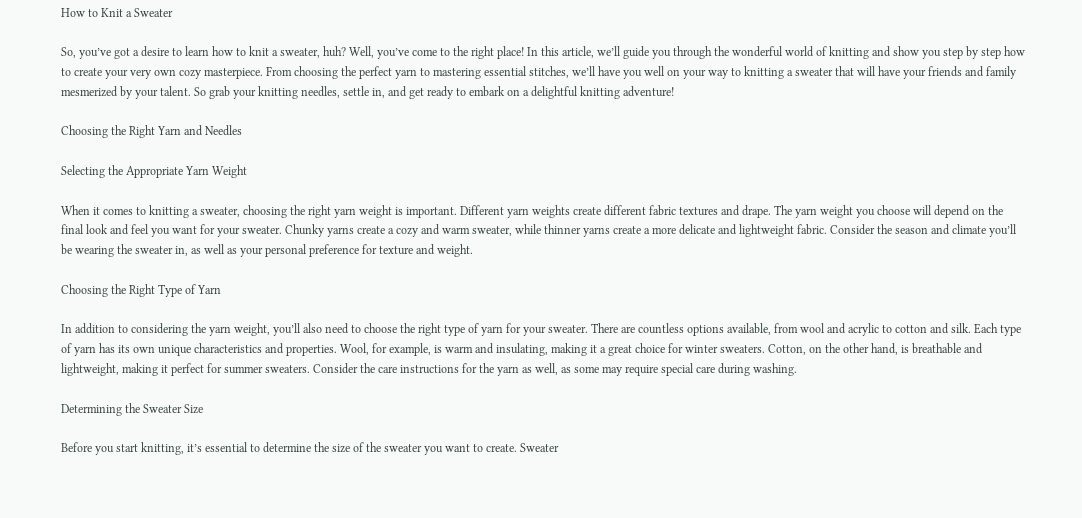How to Knit a Sweater

So, you’ve got a desire to learn how to knit a sweater, huh? Well, you’ve come to the right place! In this article, we’ll guide you through the wonderful world of knitting and show you step by step how to create your very own cozy masterpiece. From choosing the perfect yarn to mastering essential stitches, we’ll have you well on your way to knitting a sweater that will have your friends and family mesmerized by your talent. So grab your knitting needles, settle in, and get ready to embark on a delightful knitting adventure!

Choosing the Right Yarn and Needles

Selecting the Appropriate Yarn Weight

When it comes to knitting a sweater, choosing the right yarn weight is important. Different yarn weights create different fabric textures and drape. The yarn weight you choose will depend on the final look and feel you want for your sweater. Chunky yarns create a cozy and warm sweater, while thinner yarns create a more delicate and lightweight fabric. Consider the season and climate you’ll be wearing the sweater in, as well as your personal preference for texture and weight.

Choosing the Right Type of Yarn

In addition to considering the yarn weight, you’ll also need to choose the right type of yarn for your sweater. There are countless options available, from wool and acrylic to cotton and silk. Each type of yarn has its own unique characteristics and properties. Wool, for example, is warm and insulating, making it a great choice for winter sweaters. Cotton, on the other hand, is breathable and lightweight, making it perfect for summer sweaters. Consider the care instructions for the yarn as well, as some may require special care during washing.

Determining the Sweater Size

Before you start knitting, it’s essential to determine the size of the sweater you want to create. Sweater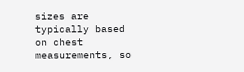sizes are typically based on chest measurements, so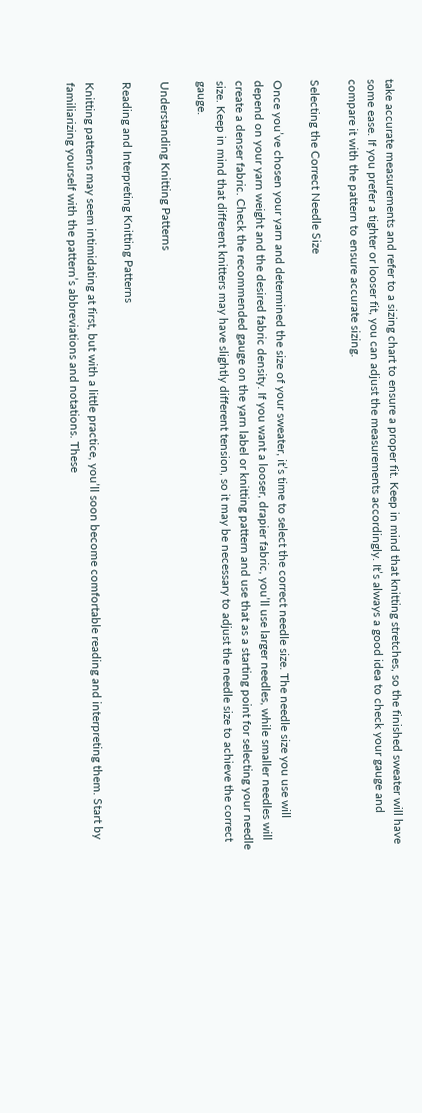take accurate measurements and refer to a sizing chart to ensure a proper fit. Keep in mind that knitting stretches, so the finished sweater will have some ease. If you prefer a tighter or looser fit, you can adjust the measurements accordingly. It’s always a good idea to check your gauge and compare it with the pattern to ensure accurate sizing.

Selecting the Correct Needle Size

Once you’ve chosen your yarn and determined the size of your sweater, it’s time to select the correct needle size. The needle size you use will depend on your yarn weight and the desired fabric density. If you want a looser, drapier fabric, you’ll use larger needles, while smaller needles will create a denser fabric. Check the recommended gauge on the yarn label or knitting pattern and use that as a starting point for selecting your needle size. Keep in mind that different knitters may have slightly different tension, so it may be necessary to adjust the needle size to achieve the correct gauge.

Understanding Knitting Patterns

Reading and Interpreting Knitting Patterns

Knitting patterns may seem intimidating at first, but with a little practice, you’ll soon become comfortable reading and interpreting them. Start by familiarizing yourself with the pattern’s abbreviations and notations. These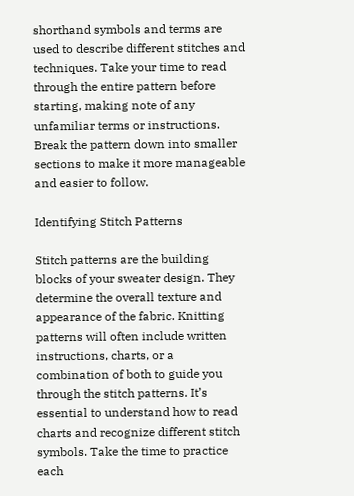shorthand symbols and terms are used to describe different stitches and techniques. Take your time to read through the entire pattern before starting, making note of any unfamiliar terms or instructions. Break the pattern down into smaller sections to make it more manageable and easier to follow.

Identifying Stitch Patterns

Stitch patterns are the building blocks of your sweater design. They determine the overall texture and appearance of the fabric. Knitting patterns will often include written instructions, charts, or a combination of both to guide you through the stitch patterns. It’s essential to understand how to read charts and recognize different stitch symbols. Take the time to practice each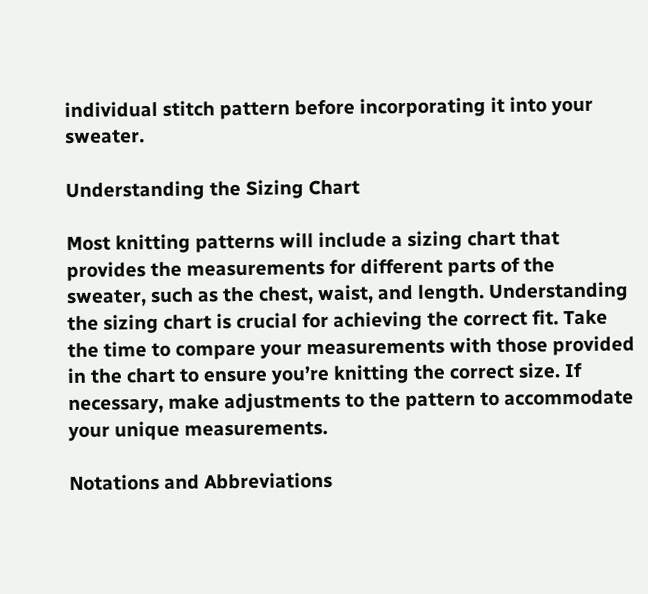individual stitch pattern before incorporating it into your sweater.

Understanding the Sizing Chart

Most knitting patterns will include a sizing chart that provides the measurements for different parts of the sweater, such as the chest, waist, and length. Understanding the sizing chart is crucial for achieving the correct fit. Take the time to compare your measurements with those provided in the chart to ensure you’re knitting the correct size. If necessary, make adjustments to the pattern to accommodate your unique measurements.

Notations and Abbreviations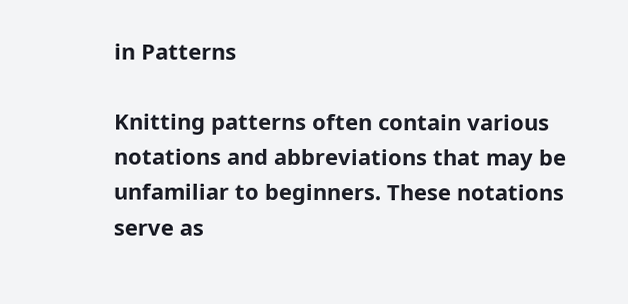in Patterns

Knitting patterns often contain various notations and abbreviations that may be unfamiliar to beginners. These notations serve as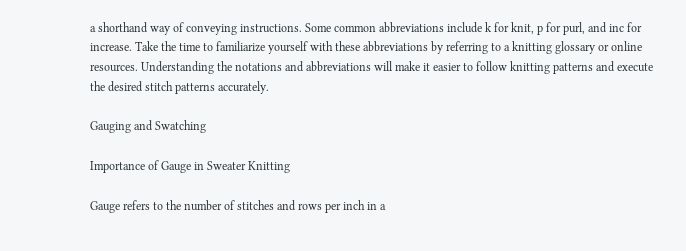a shorthand way of conveying instructions. Some common abbreviations include k for knit, p for purl, and inc for increase. Take the time to familiarize yourself with these abbreviations by referring to a knitting glossary or online resources. Understanding the notations and abbreviations will make it easier to follow knitting patterns and execute the desired stitch patterns accurately.

Gauging and Swatching

Importance of Gauge in Sweater Knitting

Gauge refers to the number of stitches and rows per inch in a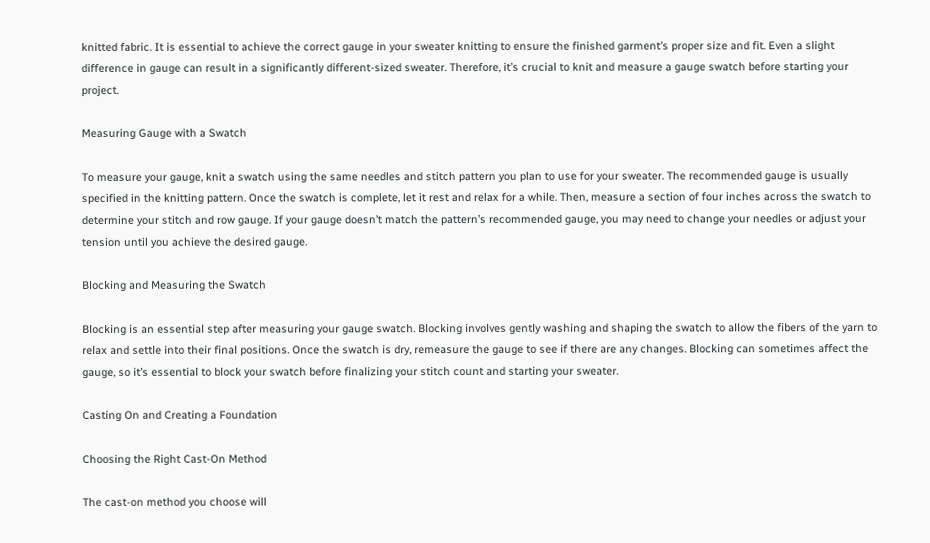knitted fabric. It is essential to achieve the correct gauge in your sweater knitting to ensure the finished garment’s proper size and fit. Even a slight difference in gauge can result in a significantly different-sized sweater. Therefore, it’s crucial to knit and measure a gauge swatch before starting your project.

Measuring Gauge with a Swatch

To measure your gauge, knit a swatch using the same needles and stitch pattern you plan to use for your sweater. The recommended gauge is usually specified in the knitting pattern. Once the swatch is complete, let it rest and relax for a while. Then, measure a section of four inches across the swatch to determine your stitch and row gauge. If your gauge doesn’t match the pattern’s recommended gauge, you may need to change your needles or adjust your tension until you achieve the desired gauge.

Blocking and Measuring the Swatch

Blocking is an essential step after measuring your gauge swatch. Blocking involves gently washing and shaping the swatch to allow the fibers of the yarn to relax and settle into their final positions. Once the swatch is dry, remeasure the gauge to see if there are any changes. Blocking can sometimes affect the gauge, so it’s essential to block your swatch before finalizing your stitch count and starting your sweater.

Casting On and Creating a Foundation

Choosing the Right Cast-On Method

The cast-on method you choose will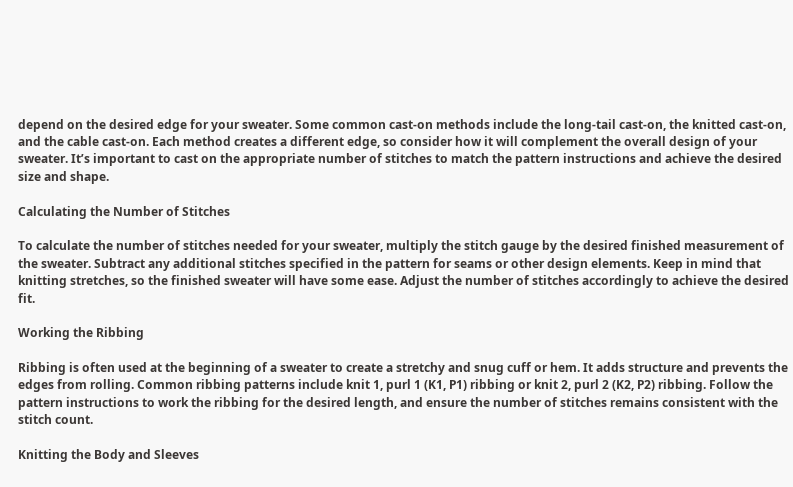depend on the desired edge for your sweater. Some common cast-on methods include the long-tail cast-on, the knitted cast-on, and the cable cast-on. Each method creates a different edge, so consider how it will complement the overall design of your sweater. It’s important to cast on the appropriate number of stitches to match the pattern instructions and achieve the desired size and shape.

Calculating the Number of Stitches

To calculate the number of stitches needed for your sweater, multiply the stitch gauge by the desired finished measurement of the sweater. Subtract any additional stitches specified in the pattern for seams or other design elements. Keep in mind that knitting stretches, so the finished sweater will have some ease. Adjust the number of stitches accordingly to achieve the desired fit.

Working the Ribbing

Ribbing is often used at the beginning of a sweater to create a stretchy and snug cuff or hem. It adds structure and prevents the edges from rolling. Common ribbing patterns include knit 1, purl 1 (K1, P1) ribbing or knit 2, purl 2 (K2, P2) ribbing. Follow the pattern instructions to work the ribbing for the desired length, and ensure the number of stitches remains consistent with the stitch count.

Knitting the Body and Sleeves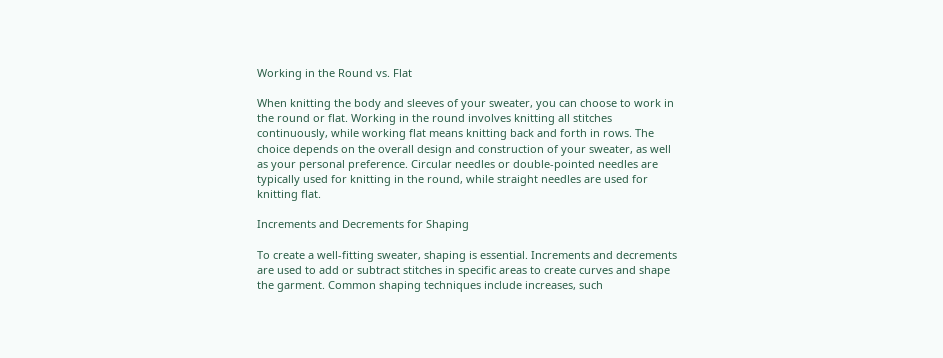Working in the Round vs. Flat

When knitting the body and sleeves of your sweater, you can choose to work in the round or flat. Working in the round involves knitting all stitches continuously, while working flat means knitting back and forth in rows. The choice depends on the overall design and construction of your sweater, as well as your personal preference. Circular needles or double-pointed needles are typically used for knitting in the round, while straight needles are used for knitting flat.

Increments and Decrements for Shaping

To create a well-fitting sweater, shaping is essential. Increments and decrements are used to add or subtract stitches in specific areas to create curves and shape the garment. Common shaping techniques include increases, such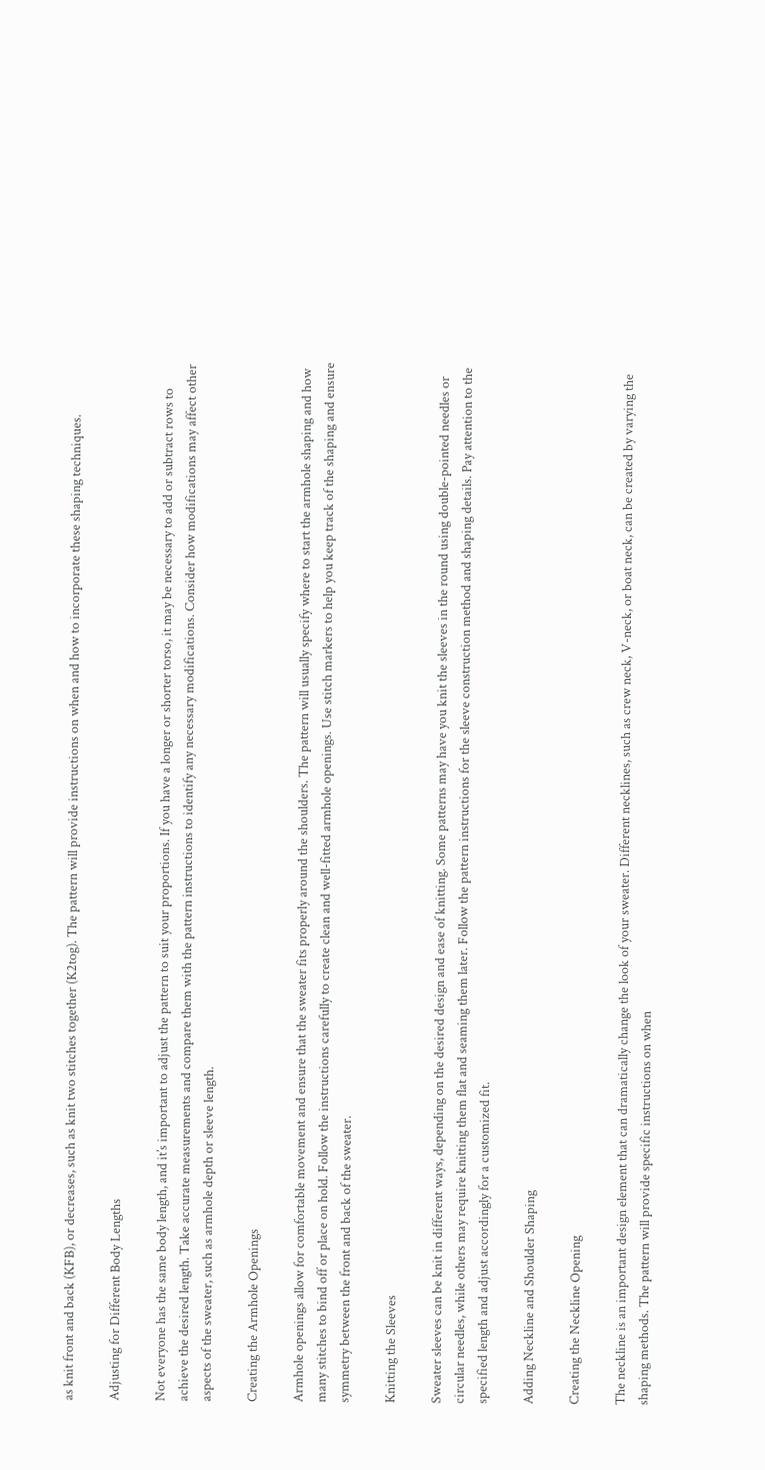as knit front and back (KFB), or decreases, such as knit two stitches together (K2tog). The pattern will provide instructions on when and how to incorporate these shaping techniques.

Adjusting for Different Body Lengths

Not everyone has the same body length, and it’s important to adjust the pattern to suit your proportions. If you have a longer or shorter torso, it may be necessary to add or subtract rows to achieve the desired length. Take accurate measurements and compare them with the pattern instructions to identify any necessary modifications. Consider how modifications may affect other aspects of the sweater, such as armhole depth or sleeve length.

Creating the Armhole Openings

Armhole openings allow for comfortable movement and ensure that the sweater fits properly around the shoulders. The pattern will usually specify where to start the armhole shaping and how many stitches to bind off or place on hold. Follow the instructions carefully to create clean and well-fitted armhole openings. Use stitch markers to help you keep track of the shaping and ensure symmetry between the front and back of the sweater.

Knitting the Sleeves

Sweater sleeves can be knit in different ways, depending on the desired design and ease of knitting. Some patterns may have you knit the sleeves in the round using double-pointed needles or circular needles, while others may require knitting them flat and seaming them later. Follow the pattern instructions for the sleeve construction method and shaping details. Pay attention to the specified length and adjust accordingly for a customized fit.

Adding Neckline and Shoulder Shaping

Creating the Neckline Opening

The neckline is an important design element that can dramatically change the look of your sweater. Different necklines, such as crew neck, V-neck, or boat neck, can be created by varying the shaping methods. The pattern will provide specific instructions on when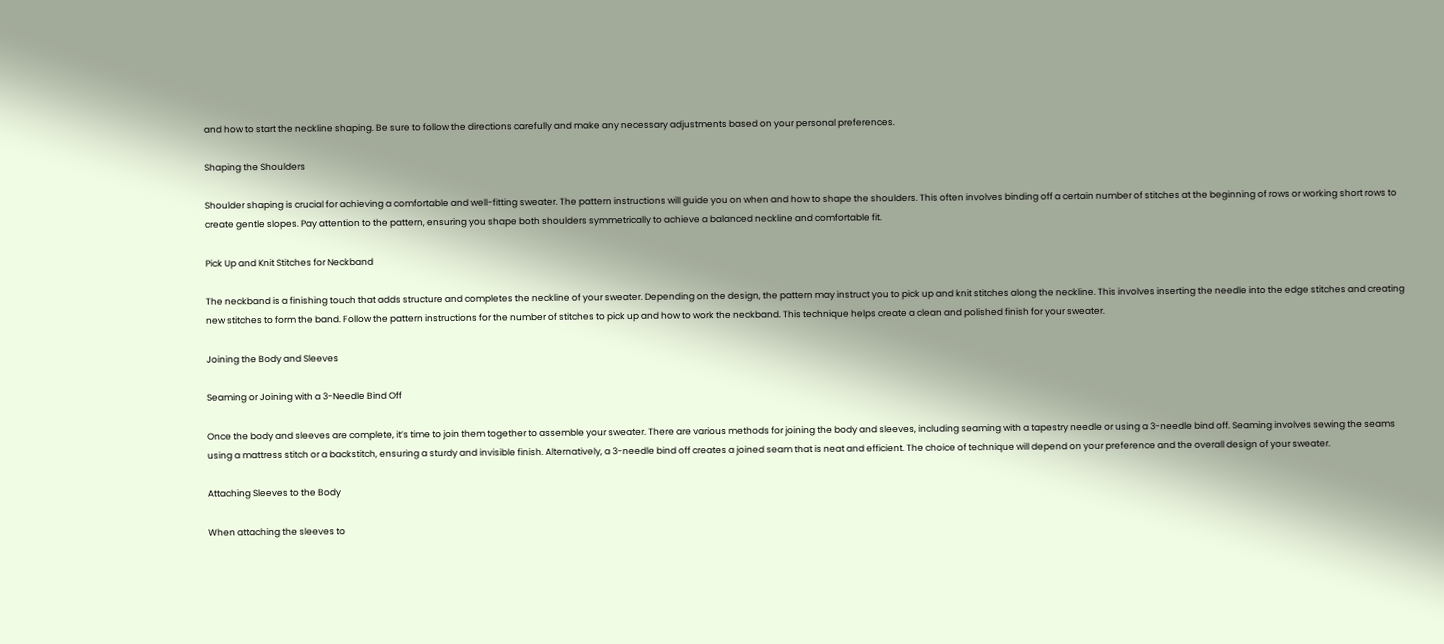and how to start the neckline shaping. Be sure to follow the directions carefully and make any necessary adjustments based on your personal preferences.

Shaping the Shoulders

Shoulder shaping is crucial for achieving a comfortable and well-fitting sweater. The pattern instructions will guide you on when and how to shape the shoulders. This often involves binding off a certain number of stitches at the beginning of rows or working short rows to create gentle slopes. Pay attention to the pattern, ensuring you shape both shoulders symmetrically to achieve a balanced neckline and comfortable fit.

Pick Up and Knit Stitches for Neckband

The neckband is a finishing touch that adds structure and completes the neckline of your sweater. Depending on the design, the pattern may instruct you to pick up and knit stitches along the neckline. This involves inserting the needle into the edge stitches and creating new stitches to form the band. Follow the pattern instructions for the number of stitches to pick up and how to work the neckband. This technique helps create a clean and polished finish for your sweater.

Joining the Body and Sleeves

Seaming or Joining with a 3-Needle Bind Off

Once the body and sleeves are complete, it’s time to join them together to assemble your sweater. There are various methods for joining the body and sleeves, including seaming with a tapestry needle or using a 3-needle bind off. Seaming involves sewing the seams using a mattress stitch or a backstitch, ensuring a sturdy and invisible finish. Alternatively, a 3-needle bind off creates a joined seam that is neat and efficient. The choice of technique will depend on your preference and the overall design of your sweater.

Attaching Sleeves to the Body

When attaching the sleeves to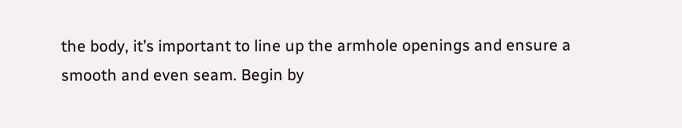the body, it’s important to line up the armhole openings and ensure a smooth and even seam. Begin by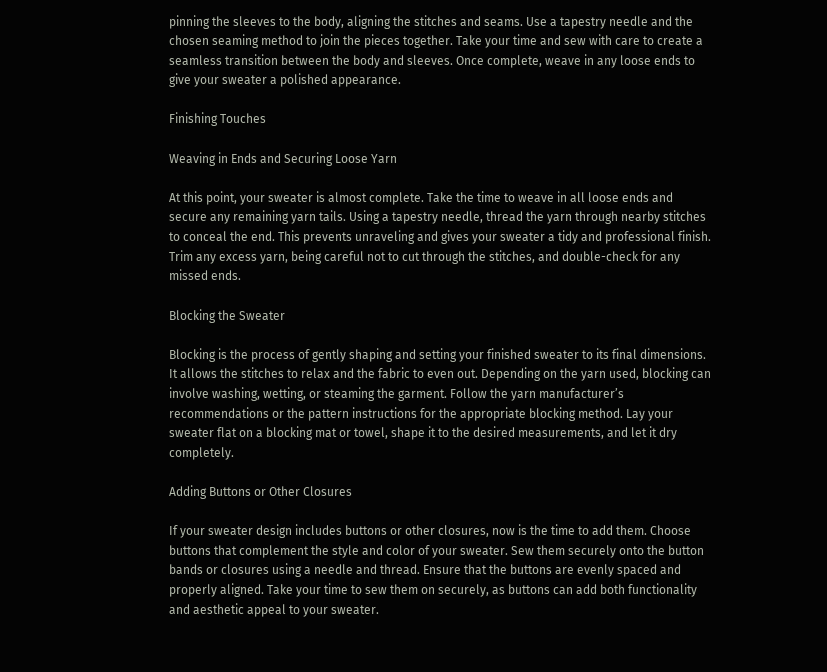pinning the sleeves to the body, aligning the stitches and seams. Use a tapestry needle and the chosen seaming method to join the pieces together. Take your time and sew with care to create a seamless transition between the body and sleeves. Once complete, weave in any loose ends to give your sweater a polished appearance.

Finishing Touches

Weaving in Ends and Securing Loose Yarn

At this point, your sweater is almost complete. Take the time to weave in all loose ends and secure any remaining yarn tails. Using a tapestry needle, thread the yarn through nearby stitches to conceal the end. This prevents unraveling and gives your sweater a tidy and professional finish. Trim any excess yarn, being careful not to cut through the stitches, and double-check for any missed ends.

Blocking the Sweater

Blocking is the process of gently shaping and setting your finished sweater to its final dimensions. It allows the stitches to relax and the fabric to even out. Depending on the yarn used, blocking can involve washing, wetting, or steaming the garment. Follow the yarn manufacturer’s recommendations or the pattern instructions for the appropriate blocking method. Lay your sweater flat on a blocking mat or towel, shape it to the desired measurements, and let it dry completely.

Adding Buttons or Other Closures

If your sweater design includes buttons or other closures, now is the time to add them. Choose buttons that complement the style and color of your sweater. Sew them securely onto the button bands or closures using a needle and thread. Ensure that the buttons are evenly spaced and properly aligned. Take your time to sew them on securely, as buttons can add both functionality and aesthetic appeal to your sweater.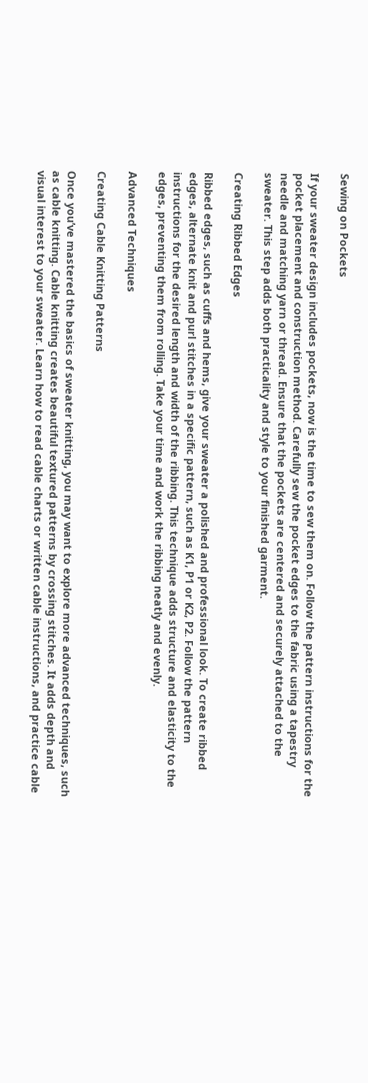Sewing on Pockets

If your sweater design includes pockets, now is the time to sew them on. Follow the pattern instructions for the pocket placement and construction method. Carefully sew the pocket edges to the fabric using a tapestry needle and matching yarn or thread. Ensure that the pockets are centered and securely attached to the sweater. This step adds both practicality and style to your finished garment.

Creating Ribbed Edges

Ribbed edges, such as cuffs and hems, give your sweater a polished and professional look. To create ribbed edges, alternate knit and purl stitches in a specific pattern, such as K1, P1 or K2, P2. Follow the pattern instructions for the desired length and width of the ribbing. This technique adds structure and elasticity to the edges, preventing them from rolling. Take your time and work the ribbing neatly and evenly.

Advanced Techniques

Creating Cable Knitting Patterns

Once you’ve mastered the basics of sweater knitting, you may want to explore more advanced techniques, such as cable knitting. Cable knitting creates beautiful textured patterns by crossing stitches. It adds depth and visual interest to your sweater. Learn how to read cable charts or written cable instructions, and practice cable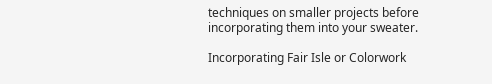techniques on smaller projects before incorporating them into your sweater.

Incorporating Fair Isle or Colorwork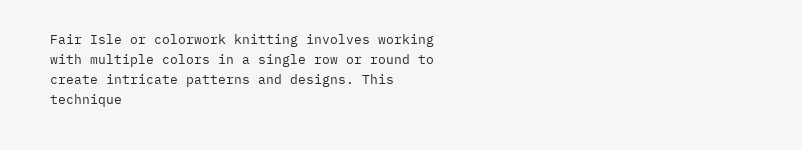Fair Isle or colorwork knitting involves working with multiple colors in a single row or round to create intricate patterns and designs. This technique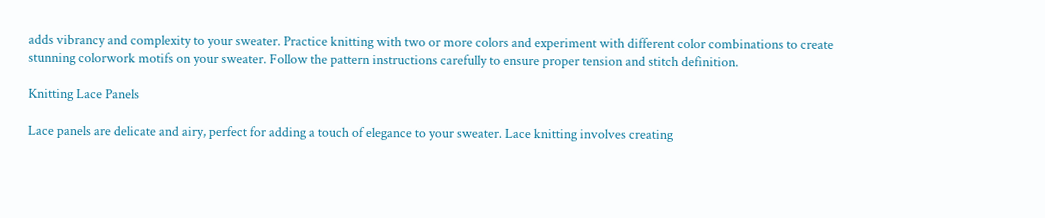adds vibrancy and complexity to your sweater. Practice knitting with two or more colors and experiment with different color combinations to create stunning colorwork motifs on your sweater. Follow the pattern instructions carefully to ensure proper tension and stitch definition.

Knitting Lace Panels

Lace panels are delicate and airy, perfect for adding a touch of elegance to your sweater. Lace knitting involves creating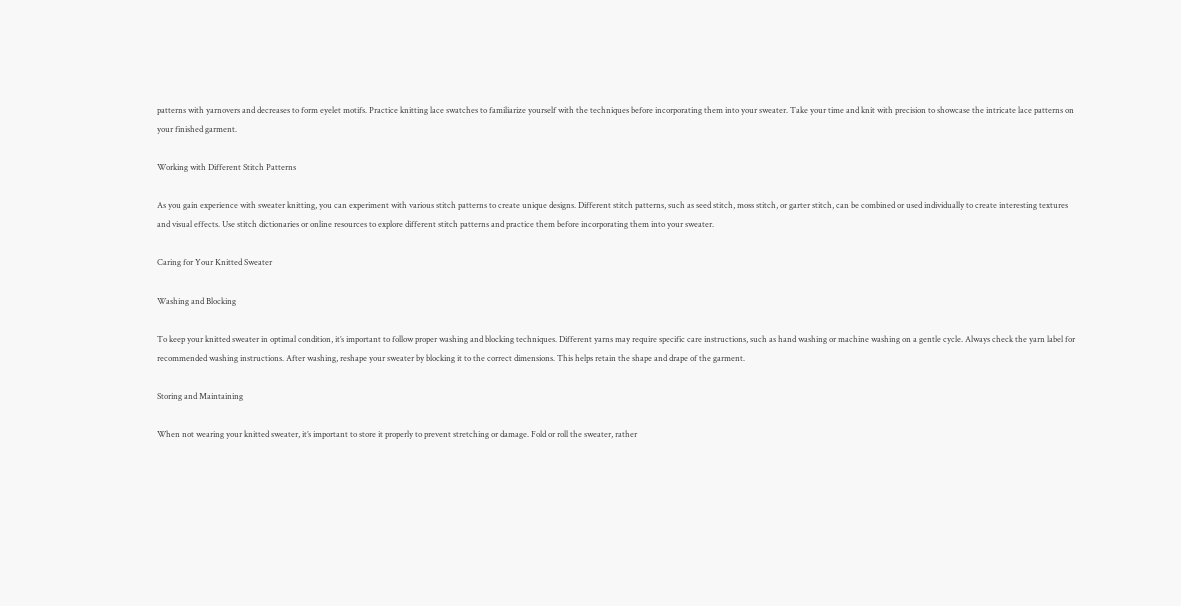patterns with yarnovers and decreases to form eyelet motifs. Practice knitting lace swatches to familiarize yourself with the techniques before incorporating them into your sweater. Take your time and knit with precision to showcase the intricate lace patterns on your finished garment.

Working with Different Stitch Patterns

As you gain experience with sweater knitting, you can experiment with various stitch patterns to create unique designs. Different stitch patterns, such as seed stitch, moss stitch, or garter stitch, can be combined or used individually to create interesting textures and visual effects. Use stitch dictionaries or online resources to explore different stitch patterns and practice them before incorporating them into your sweater.

Caring for Your Knitted Sweater

Washing and Blocking

To keep your knitted sweater in optimal condition, it’s important to follow proper washing and blocking techniques. Different yarns may require specific care instructions, such as hand washing or machine washing on a gentle cycle. Always check the yarn label for recommended washing instructions. After washing, reshape your sweater by blocking it to the correct dimensions. This helps retain the shape and drape of the garment.

Storing and Maintaining

When not wearing your knitted sweater, it’s important to store it properly to prevent stretching or damage. Fold or roll the sweater, rather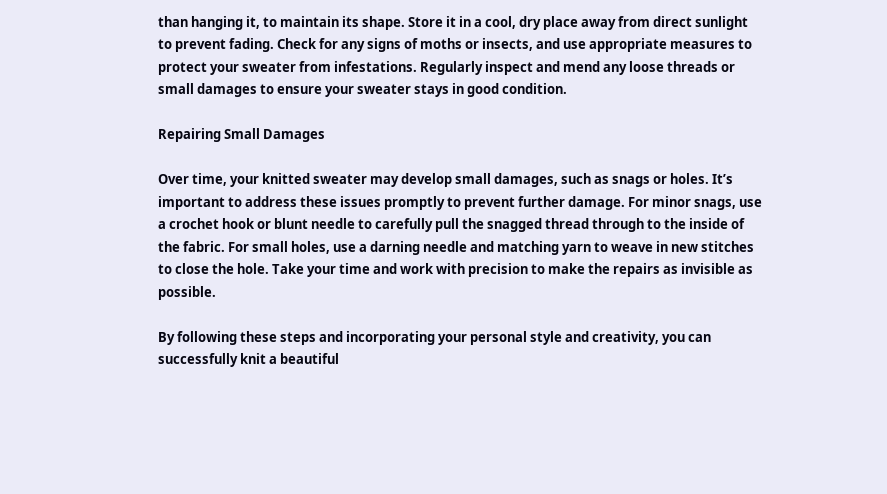than hanging it, to maintain its shape. Store it in a cool, dry place away from direct sunlight to prevent fading. Check for any signs of moths or insects, and use appropriate measures to protect your sweater from infestations. Regularly inspect and mend any loose threads or small damages to ensure your sweater stays in good condition.

Repairing Small Damages

Over time, your knitted sweater may develop small damages, such as snags or holes. It’s important to address these issues promptly to prevent further damage. For minor snags, use a crochet hook or blunt needle to carefully pull the snagged thread through to the inside of the fabric. For small holes, use a darning needle and matching yarn to weave in new stitches to close the hole. Take your time and work with precision to make the repairs as invisible as possible.

By following these steps and incorporating your personal style and creativity, you can successfully knit a beautiful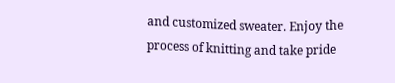and customized sweater. Enjoy the process of knitting and take pride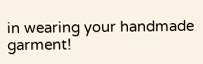in wearing your handmade garment!